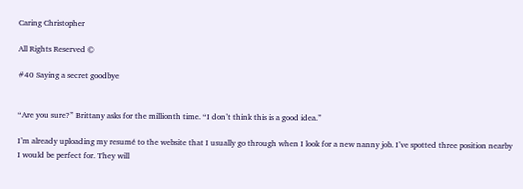Caring Christopher

All Rights Reserved ©

#40 Saying a secret goodbye


“Are you sure?” Brittany asks for the millionth time. “I don’t think this is a good idea.”

I’m already uploading my resumé to the website that I usually go through when I look for a new nanny job. I’ve spotted three position nearby I would be perfect for. They will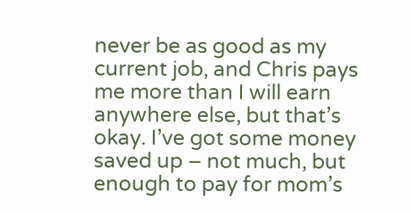never be as good as my current job, and Chris pays me more than I will earn anywhere else, but that’s okay. I’ve got some money saved up – not much, but enough to pay for mom’s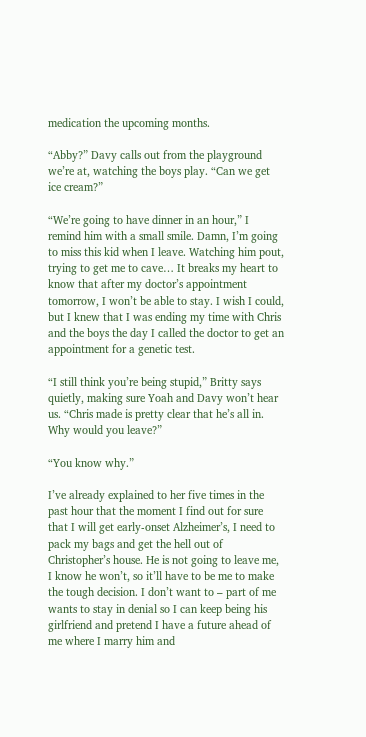medication the upcoming months.

“Abby?” Davy calls out from the playground we’re at, watching the boys play. “Can we get ice cream?”

“We’re going to have dinner in an hour,” I remind him with a small smile. Damn, I’m going to miss this kid when I leave. Watching him pout, trying to get me to cave… It breaks my heart to know that after my doctor’s appointment tomorrow, I won’t be able to stay. I wish I could, but I knew that I was ending my time with Chris and the boys the day I called the doctor to get an appointment for a genetic test.

“I still think you’re being stupid,” Britty says quietly, making sure Yoah and Davy won’t hear us. “Chris made is pretty clear that he’s all in. Why would you leave?”

“You know why.”

I’ve already explained to her five times in the past hour that the moment I find out for sure that I will get early-onset Alzheimer’s, I need to pack my bags and get the hell out of Christopher’s house. He is not going to leave me, I know he won’t, so it’ll have to be me to make the tough decision. I don’t want to – part of me wants to stay in denial so I can keep being his girlfriend and pretend I have a future ahead of me where I marry him and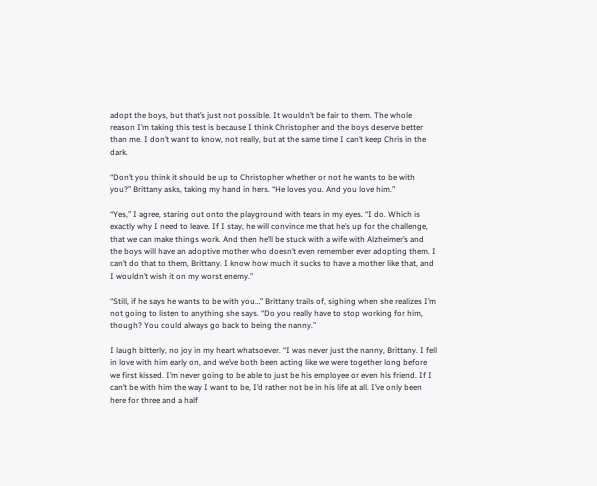adopt the boys, but that’s just not possible. It wouldn’t be fair to them. The whole reason I’m taking this test is because I think Christopher and the boys deserve better than me. I don’t want to know, not really, but at the same time I can’t keep Chris in the dark.

“Don’t you think it should be up to Christopher whether or not he wants to be with you?” Brittany asks, taking my hand in hers. “He loves you. And you love him.”

“Yes,” I agree, staring out onto the playground with tears in my eyes. “I do. Which is exactly why I need to leave. If I stay, he will convince me that he’s up for the challenge, that we can make things work. And then he’ll be stuck with a wife with Alzheimer’s and the boys will have an adoptive mother who doesn’t even remember ever adopting them. I can’t do that to them, Brittany. I know how much it sucks to have a mother like that, and I wouldn’t wish it on my worst enemy.”

“Still, if he says he wants to be with you…” Brittany trails of, sighing when she realizes I’m not going to listen to anything she says. “Do you really have to stop working for him, though? You could always go back to being the nanny.”

I laugh bitterly, no joy in my heart whatsoever. “I was never just the nanny, Brittany. I fell in love with him early on, and we’ve both been acting like we were together long before we first kissed. I’m never going to be able to just be his employee or even his friend. If I can’t be with him the way I want to be, I’d rather not be in his life at all. I’ve only been here for three and a half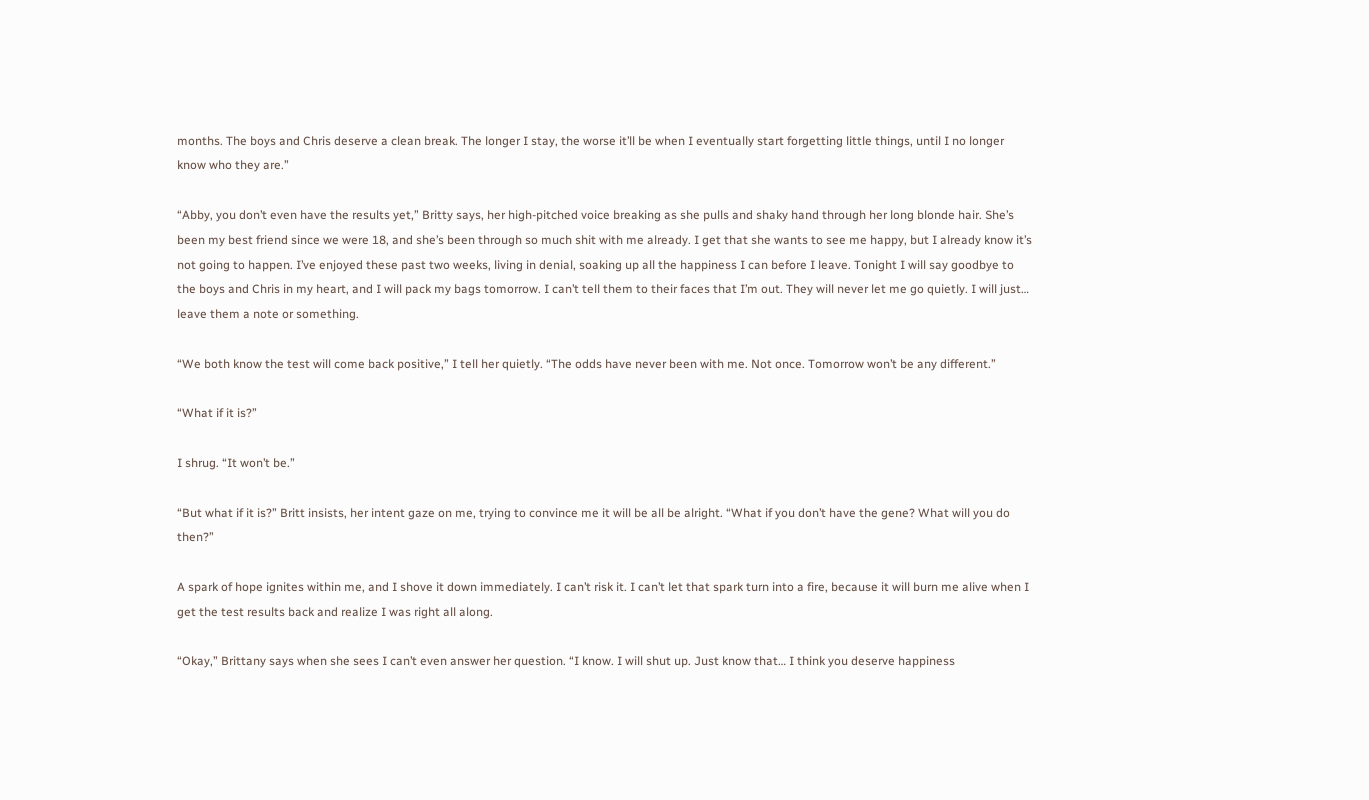months. The boys and Chris deserve a clean break. The longer I stay, the worse it’ll be when I eventually start forgetting little things, until I no longer know who they are.”

“Abby, you don’t even have the results yet,” Britty says, her high-pitched voice breaking as she pulls and shaky hand through her long blonde hair. She’s been my best friend since we were 18, and she’s been through so much shit with me already. I get that she wants to see me happy, but I already know it’s not going to happen. I’ve enjoyed these past two weeks, living in denial, soaking up all the happiness I can before I leave. Tonight I will say goodbye to the boys and Chris in my heart, and I will pack my bags tomorrow. I can’t tell them to their faces that I’m out. They will never let me go quietly. I will just… leave them a note or something.

“We both know the test will come back positive,” I tell her quietly. “The odds have never been with me. Not once. Tomorrow won’t be any different.”

“What if it is?”

I shrug. “It won’t be.”

“But what if it is?” Britt insists, her intent gaze on me, trying to convince me it will be all be alright. “What if you don’t have the gene? What will you do then?”

A spark of hope ignites within me, and I shove it down immediately. I can’t risk it. I can’t let that spark turn into a fire, because it will burn me alive when I get the test results back and realize I was right all along.

“Okay,” Brittany says when she sees I can’t even answer her question. “I know. I will shut up. Just know that… I think you deserve happiness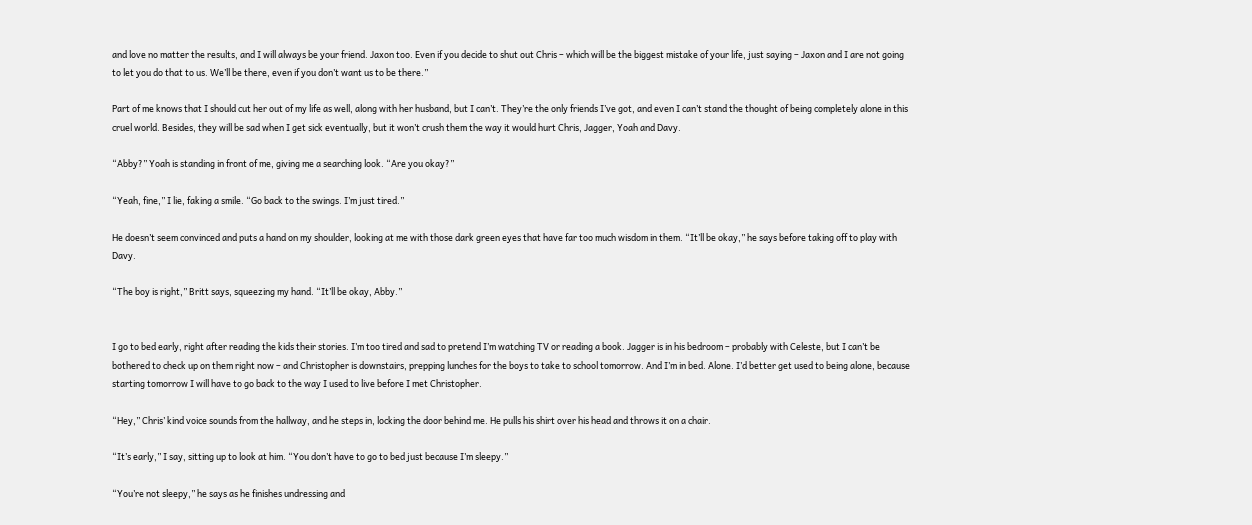and love no matter the results, and I will always be your friend. Jaxon too. Even if you decide to shut out Chris – which will be the biggest mistake of your life, just saying – Jaxon and I are not going to let you do that to us. We’ll be there, even if you don’t want us to be there.”

Part of me knows that I should cut her out of my life as well, along with her husband, but I can’t. They’re the only friends I’ve got, and even I can’t stand the thought of being completely alone in this cruel world. Besides, they will be sad when I get sick eventually, but it won’t crush them the way it would hurt Chris, Jagger, Yoah and Davy.

“Abby?” Yoah is standing in front of me, giving me a searching look. “Are you okay?”

“Yeah, fine,” I lie, faking a smile. “Go back to the swings. I’m just tired.”

He doesn’t seem convinced and puts a hand on my shoulder, looking at me with those dark green eyes that have far too much wisdom in them. “It’ll be okay,” he says before taking off to play with Davy.

“The boy is right,” Britt says, squeezing my hand. “It’ll be okay, Abby.”


I go to bed early, right after reading the kids their stories. I’m too tired and sad to pretend I’m watching TV or reading a book. Jagger is in his bedroom – probably with Celeste, but I can’t be bothered to check up on them right now – and Christopher is downstairs, prepping lunches for the boys to take to school tomorrow. And I’m in bed. Alone. I’d better get used to being alone, because starting tomorrow I will have to go back to the way I used to live before I met Christopher.

“Hey,” Chris’ kind voice sounds from the hallway, and he steps in, locking the door behind me. He pulls his shirt over his head and throws it on a chair.

“It’s early,” I say, sitting up to look at him. “You don’t have to go to bed just because I’m sleepy.”

“You’re not sleepy,” he says as he finishes undressing and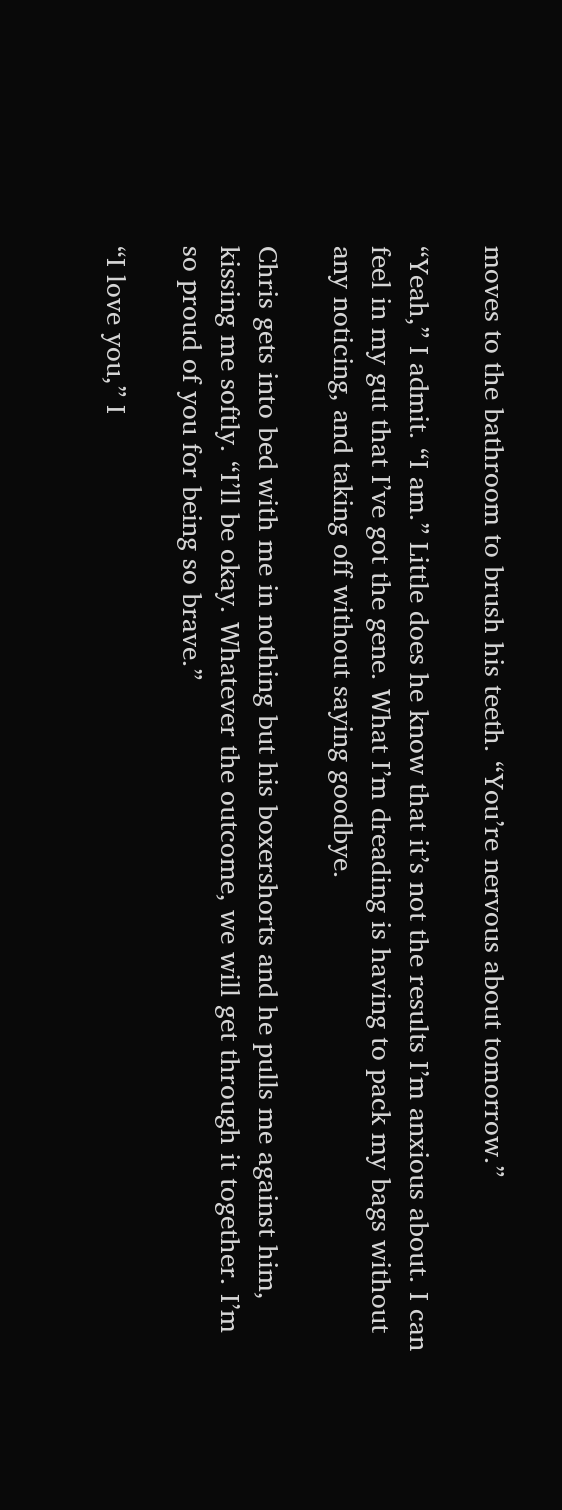moves to the bathroom to brush his teeth. “You’re nervous about tomorrow.”

“Yeah,” I admit. “I am.” Little does he know that it’s not the results I’m anxious about. I can feel in my gut that I’ve got the gene. What I’m dreading is having to pack my bags without any noticing, and taking off without saying goodbye.

Chris gets into bed with me in nothing but his boxershorts and he pulls me against him, kissing me softly. “I’ll be okay. Whatever the outcome, we will get through it together. I’m so proud of you for being so brave.”

“I love you,” I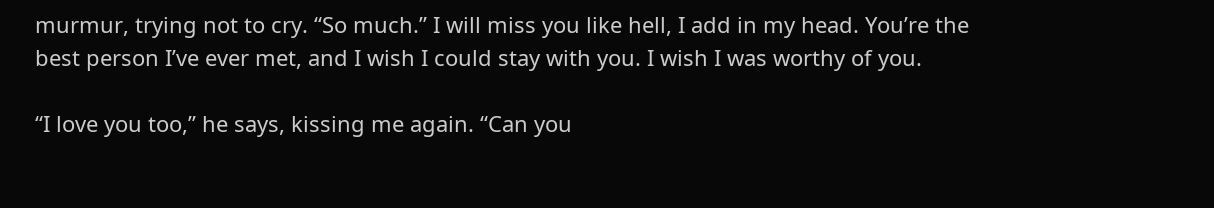murmur, trying not to cry. “So much.” I will miss you like hell, I add in my head. You’re the best person I’ve ever met, and I wish I could stay with you. I wish I was worthy of you.

“I love you too,” he says, kissing me again. “Can you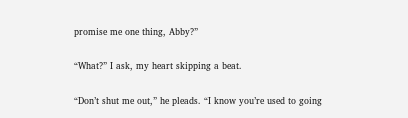promise me one thing, Abby?”

“What?” I ask, my heart skipping a beat.

“Don’t shut me out,” he pleads. “I know you’re used to going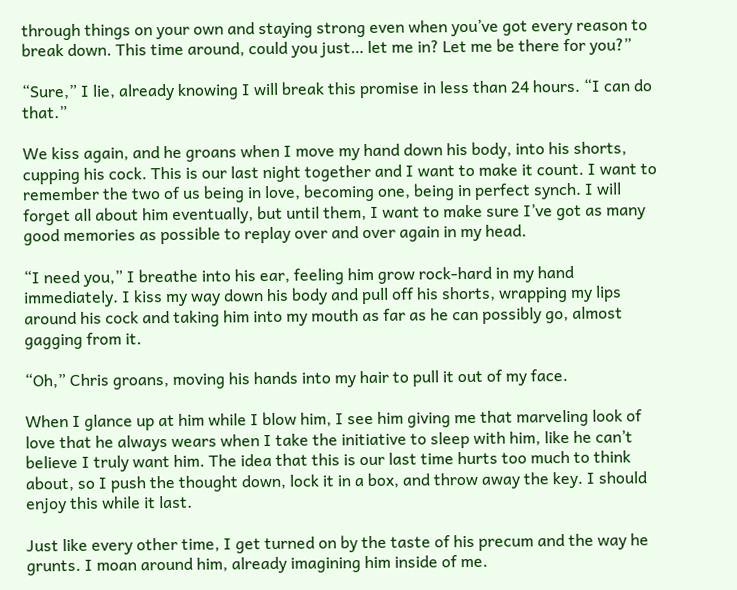through things on your own and staying strong even when you’ve got every reason to break down. This time around, could you just… let me in? Let me be there for you?”

“Sure,” I lie, already knowing I will break this promise in less than 24 hours. “I can do that.”

We kiss again, and he groans when I move my hand down his body, into his shorts, cupping his cock. This is our last night together and I want to make it count. I want to remember the two of us being in love, becoming one, being in perfect synch. I will forget all about him eventually, but until them, I want to make sure I’ve got as many good memories as possible to replay over and over again in my head.

“I need you,” I breathe into his ear, feeling him grow rock-hard in my hand immediately. I kiss my way down his body and pull off his shorts, wrapping my lips around his cock and taking him into my mouth as far as he can possibly go, almost gagging from it.

“Oh,” Chris groans, moving his hands into my hair to pull it out of my face.

When I glance up at him while I blow him, I see him giving me that marveling look of love that he always wears when I take the initiative to sleep with him, like he can’t believe I truly want him. The idea that this is our last time hurts too much to think about, so I push the thought down, lock it in a box, and throw away the key. I should enjoy this while it last.

Just like every other time, I get turned on by the taste of his precum and the way he grunts. I moan around him, already imagining him inside of me.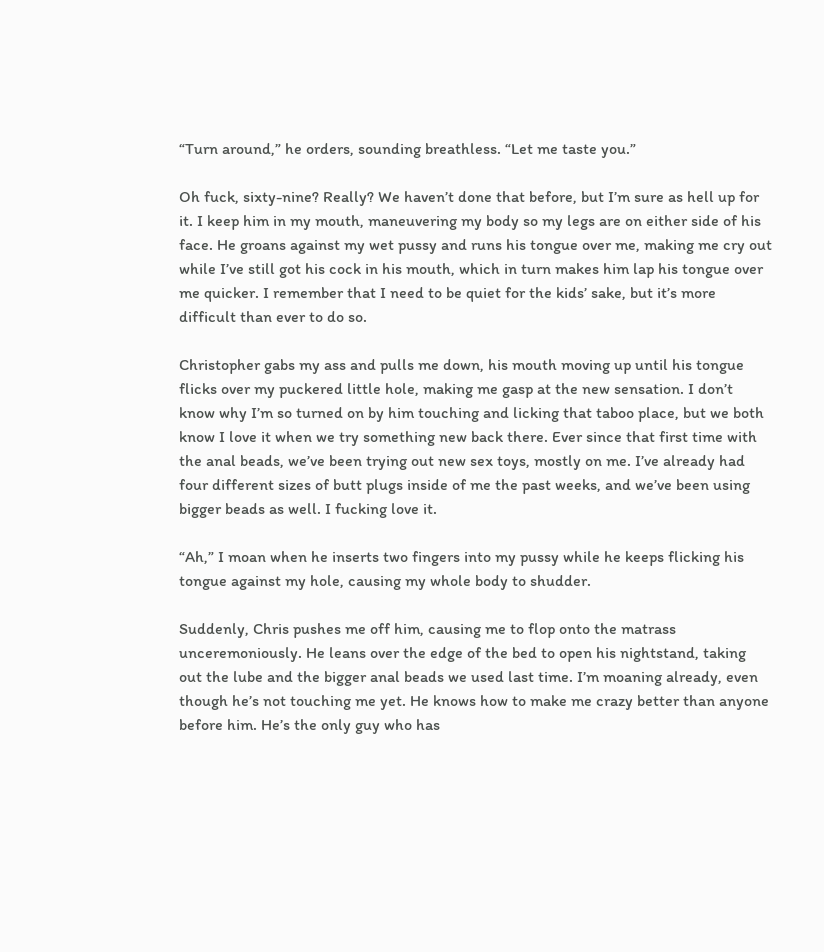“Turn around,” he orders, sounding breathless. “Let me taste you.”

Oh fuck, sixty-nine? Really? We haven’t done that before, but I’m sure as hell up for it. I keep him in my mouth, maneuvering my body so my legs are on either side of his face. He groans against my wet pussy and runs his tongue over me, making me cry out while I’ve still got his cock in his mouth, which in turn makes him lap his tongue over me quicker. I remember that I need to be quiet for the kids’ sake, but it’s more difficult than ever to do so.

Christopher gabs my ass and pulls me down, his mouth moving up until his tongue flicks over my puckered little hole, making me gasp at the new sensation. I don’t know why I’m so turned on by him touching and licking that taboo place, but we both know I love it when we try something new back there. Ever since that first time with the anal beads, we’ve been trying out new sex toys, mostly on me. I’ve already had four different sizes of butt plugs inside of me the past weeks, and we’ve been using bigger beads as well. I fucking love it.

“Ah,” I moan when he inserts two fingers into my pussy while he keeps flicking his tongue against my hole, causing my whole body to shudder.

Suddenly, Chris pushes me off him, causing me to flop onto the matrass unceremoniously. He leans over the edge of the bed to open his nightstand, taking out the lube and the bigger anal beads we used last time. I’m moaning already, even though he’s not touching me yet. He knows how to make me crazy better than anyone before him. He’s the only guy who has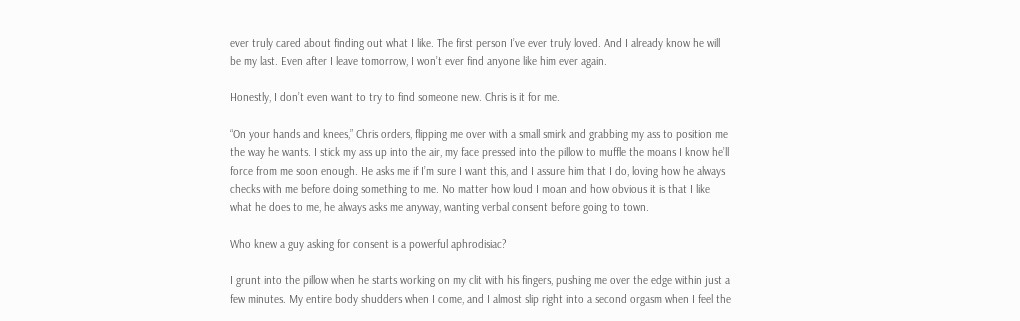ever truly cared about finding out what I like. The first person I’ve ever truly loved. And I already know he will be my last. Even after I leave tomorrow, I won’t ever find anyone like him ever again.

Honestly, I don’t even want to try to find someone new. Chris is it for me.

“On your hands and knees,” Chris orders, flipping me over with a small smirk and grabbing my ass to position me the way he wants. I stick my ass up into the air, my face pressed into the pillow to muffle the moans I know he’ll force from me soon enough. He asks me if I’m sure I want this, and I assure him that I do, loving how he always checks with me before doing something to me. No matter how loud I moan and how obvious it is that I like what he does to me, he always asks me anyway, wanting verbal consent before going to town.

Who knew a guy asking for consent is a powerful aphrodisiac?

I grunt into the pillow when he starts working on my clit with his fingers, pushing me over the edge within just a few minutes. My entire body shudders when I come, and I almost slip right into a second orgasm when I feel the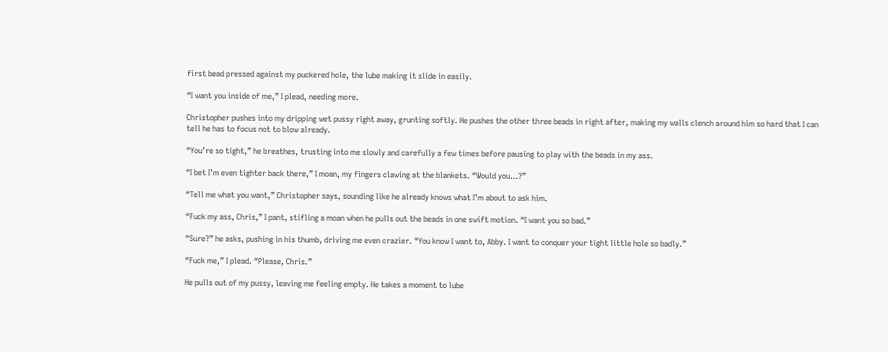first bead pressed against my puckered hole, the lube making it slide in easily.

“I want you inside of me,” I plead, needing more.

Christopher pushes into my dripping wet pussy right away, grunting softly. He pushes the other three beads in right after, making my walls clench around him so hard that I can tell he has to focus not to blow already.

“You’re so tight,” he breathes, trusting into me slowly and carefully a few times before pausing to play with the beads in my ass.

“I bet I’m even tighter back there,” I moan, my fingers clawing at the blankets. “Would you…?”

“Tell me what you want,” Christopher says, sounding like he already knows what I’m about to ask him.

“Fuck my ass, Chris,” I pant, stifling a moan when he pulls out the beads in one swift motion. “I want you so bad.”

“Sure?” he asks, pushing in his thumb, driving me even crazier. “You know I want to, Abby. I want to conquer your tight little hole so badly.”

“Fuck me,” I plead. “Please, Chris.”

He pulls out of my pussy, leaving me feeling empty. He takes a moment to lube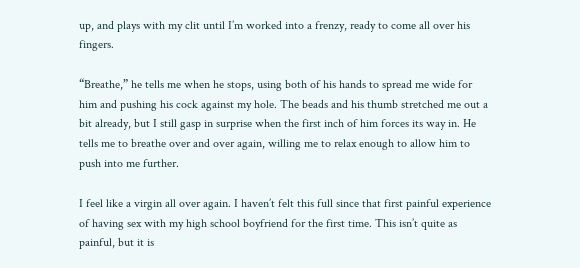up, and plays with my clit until I’m worked into a frenzy, ready to come all over his fingers.

“Breathe,” he tells me when he stops, using both of his hands to spread me wide for him and pushing his cock against my hole. The beads and his thumb stretched me out a bit already, but I still gasp in surprise when the first inch of him forces its way in. He tells me to breathe over and over again, willing me to relax enough to allow him to push into me further.

I feel like a virgin all over again. I haven’t felt this full since that first painful experience of having sex with my high school boyfriend for the first time. This isn’t quite as painful, but it is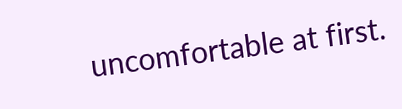uncomfortable at first.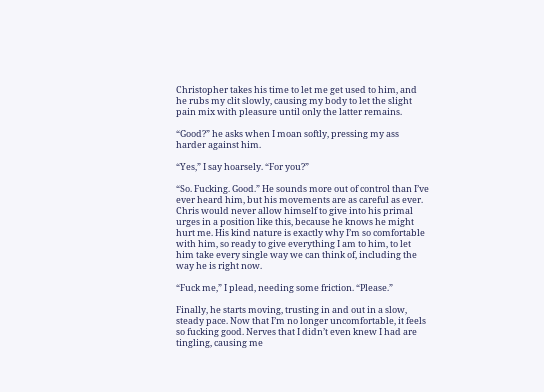Christopher takes his time to let me get used to him, and he rubs my clit slowly, causing my body to let the slight pain mix with pleasure until only the latter remains.

“Good?” he asks when I moan softly, pressing my ass harder against him.

“Yes,” I say hoarsely. “For you?”

“So. Fucking. Good.” He sounds more out of control than I’ve ever heard him, but his movements are as careful as ever. Chris would never allow himself to give into his primal urges in a position like this, because he knows he might hurt me. His kind nature is exactly why I’m so comfortable with him, so ready to give everything I am to him, to let him take every single way we can think of, including the way he is right now.

“Fuck me,” I plead, needing some friction. “Please.”

Finally, he starts moving, trusting in and out in a slow, steady pace. Now that I’m no longer uncomfortable, it feels so fucking good. Nerves that I didn’t even knew I had are tingling, causing me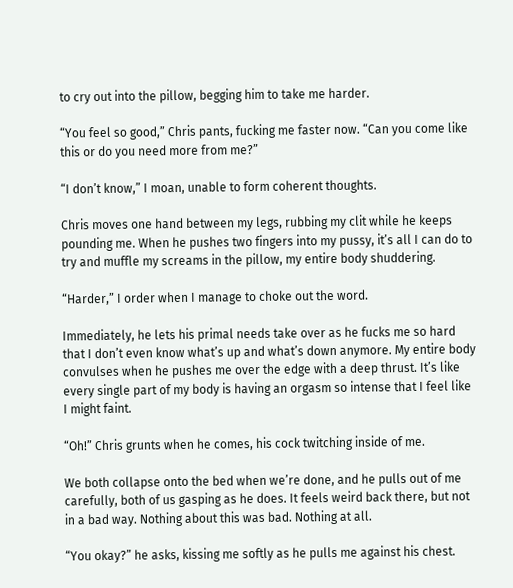to cry out into the pillow, begging him to take me harder.

“You feel so good,” Chris pants, fucking me faster now. “Can you come like this or do you need more from me?”

“I don’t know,” I moan, unable to form coherent thoughts.

Chris moves one hand between my legs, rubbing my clit while he keeps pounding me. When he pushes two fingers into my pussy, it’s all I can do to try and muffle my screams in the pillow, my entire body shuddering.

“Harder,” I order when I manage to choke out the word.

Immediately, he lets his primal needs take over as he fucks me so hard that I don’t even know what’s up and what’s down anymore. My entire body convulses when he pushes me over the edge with a deep thrust. It’s like every single part of my body is having an orgasm so intense that I feel like I might faint.

“Oh!” Chris grunts when he comes, his cock twitching inside of me.

We both collapse onto the bed when we’re done, and he pulls out of me carefully, both of us gasping as he does. It feels weird back there, but not in a bad way. Nothing about this was bad. Nothing at all.

“You okay?” he asks, kissing me softly as he pulls me against his chest.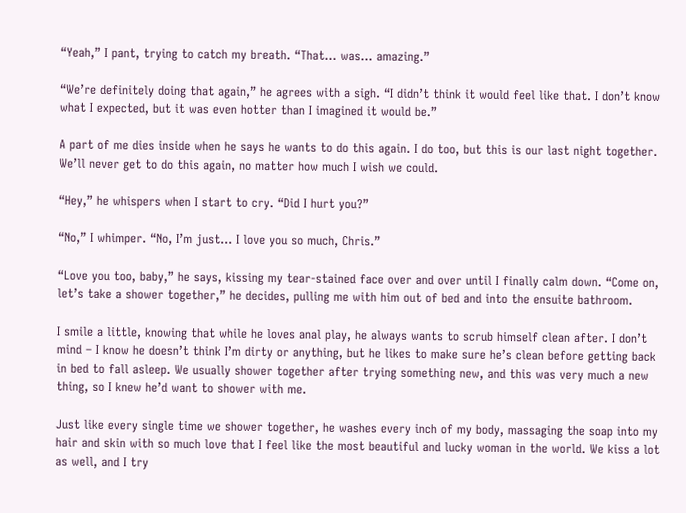“Yeah,” I pant, trying to catch my breath. “That… was… amazing.”

“We’re definitely doing that again,” he agrees with a sigh. “I didn’t think it would feel like that. I don’t know what I expected, but it was even hotter than I imagined it would be.”

A part of me dies inside when he says he wants to do this again. I do too, but this is our last night together. We’ll never get to do this again, no matter how much I wish we could.

“Hey,” he whispers when I start to cry. “Did I hurt you?”

“No,” I whimper. “No, I’m just… I love you so much, Chris.”

“Love you too, baby,” he says, kissing my tear-stained face over and over until I finally calm down. “Come on, let’s take a shower together,” he decides, pulling me with him out of bed and into the ensuite bathroom.

I smile a little, knowing that while he loves anal play, he always wants to scrub himself clean after. I don’t mind – I know he doesn’t think I’m dirty or anything, but he likes to make sure he’s clean before getting back in bed to fall asleep. We usually shower together after trying something new, and this was very much a new thing, so I knew he’d want to shower with me.

Just like every single time we shower together, he washes every inch of my body, massaging the soap into my hair and skin with so much love that I feel like the most beautiful and lucky woman in the world. We kiss a lot as well, and I try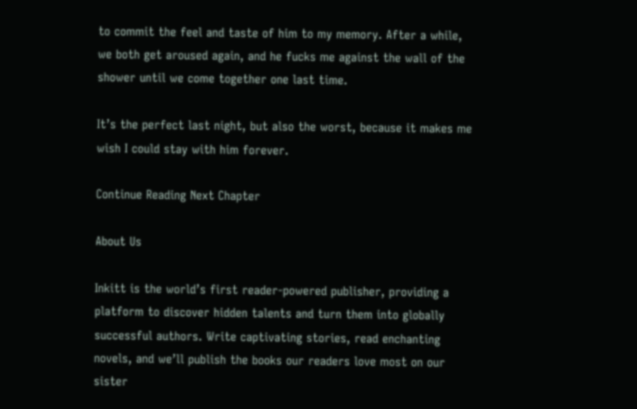to commit the feel and taste of him to my memory. After a while, we both get aroused again, and he fucks me against the wall of the shower until we come together one last time.

It’s the perfect last night, but also the worst, because it makes me wish I could stay with him forever.

Continue Reading Next Chapter

About Us

Inkitt is the world’s first reader-powered publisher, providing a platform to discover hidden talents and turn them into globally successful authors. Write captivating stories, read enchanting novels, and we’ll publish the books our readers love most on our sister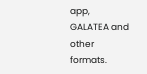app, GALATEA and other formats.